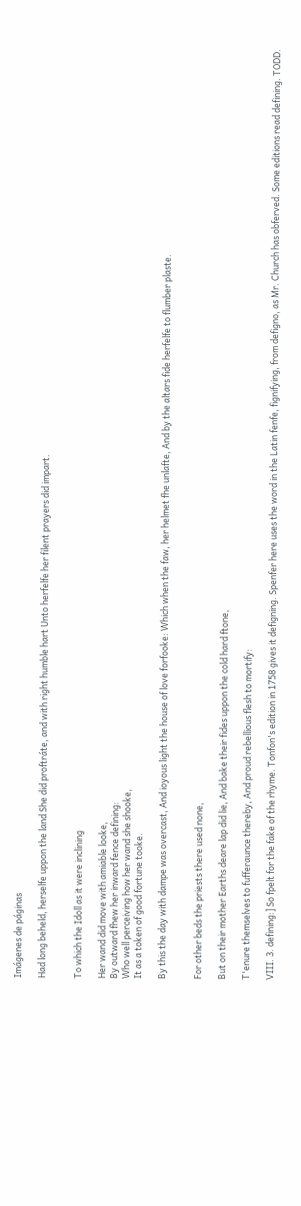Imágenes de páginas

Had long beheld, herselfe uppon the land She did proftráte, and with right humble hart Unto herfelfe her filent prayers did impart.


To which the Idoll as it were inclining

Her wand did move with amiable looke,
By outward fhew her inward fence defining:
Who well perceiving how her wand she shooke,
It as a token of good fortune tooke.

By this the day with dampe was overcast, And ioyous light the house of love forfooke: Which when the faw, her helmet fhe unlafte, And by the altars fide herfelfe to flumber plaste.


For other beds the priests there used none,

But on their mother Earths deare lap did lie, And bake their fides uppon the cold hard ftone,

T'enure themselves to fufferaunce thereby, And proud rebellious flesh to mortify:

VIII. 3. defining:] So fpelt for the fake of the rhyme. Tonfon's edition in 1758 gives it defigning. Spenfer here uses the word in the Latin fenfe, fignifying, from defigno, as Mr. Church has obferved. Some editions read defining. TODD.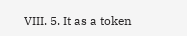VIII. 5. It as a token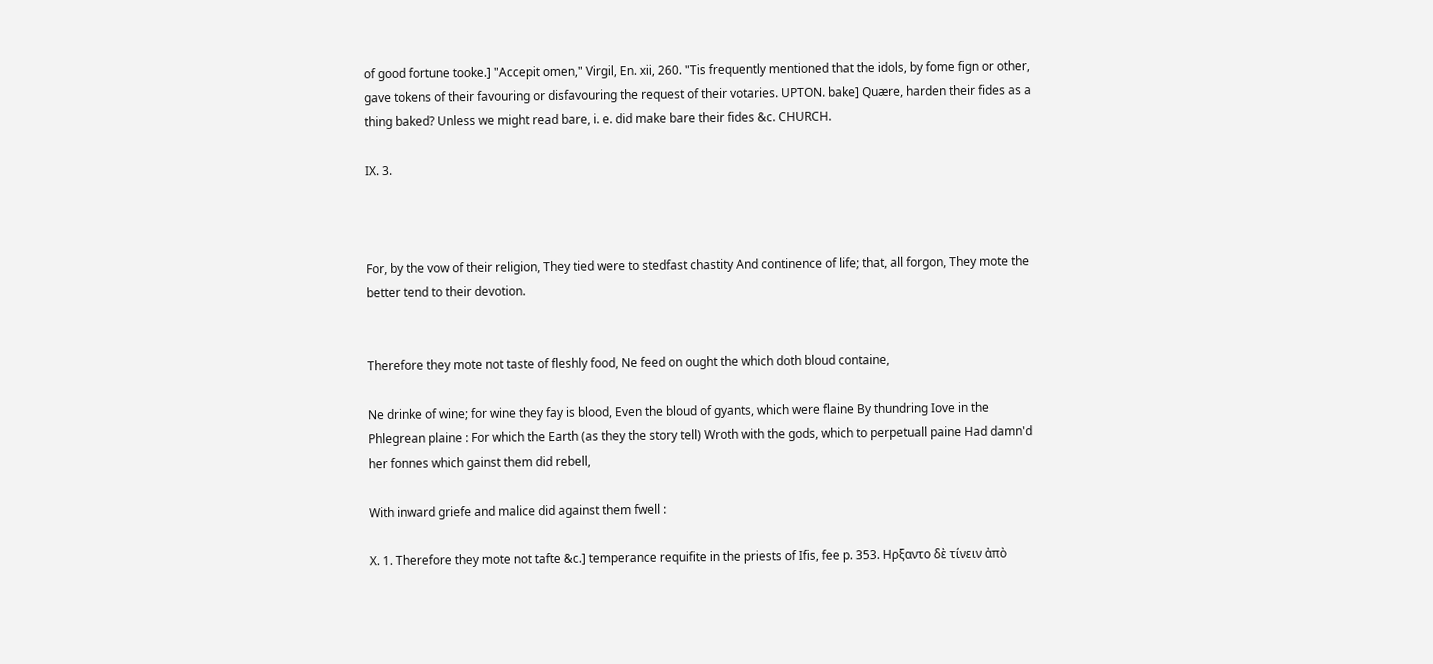of good fortune tooke.] "Accepit omen," Virgil, En. xii, 260. "Tis frequently mentioned that the idols, by fome fign or other, gave tokens of their favouring or disfavouring the request of their votaries. UPTON. bake] Quære, harden their fides as a thing baked? Unless we might read bare, i. e. did make bare their fides &c. CHURCH.

IX. 3.



For, by the vow of their religion, They tied were to stedfast chastity And continence of life; that, all forgon, They mote the better tend to their devotion.


Therefore they mote not taste of fleshly food, Ne feed on ought the which doth bloud containe,

Ne drinke of wine; for wine they fay is blood, Even the bloud of gyants, which were flaine By thundring Iove in the Phlegrean plaine : For which the Earth (as they the story tell) Wroth with the gods, which to perpetuall paine Had damn'd her fonnes which gainst them did rebell,

With inward griefe and malice did against them fwell :

X. 1. Therefore they mote not tafte &c.] temperance requifite in the priests of Ifis, fee p. 353. Ηρξαντο δὲ τίνειν ἀπὸ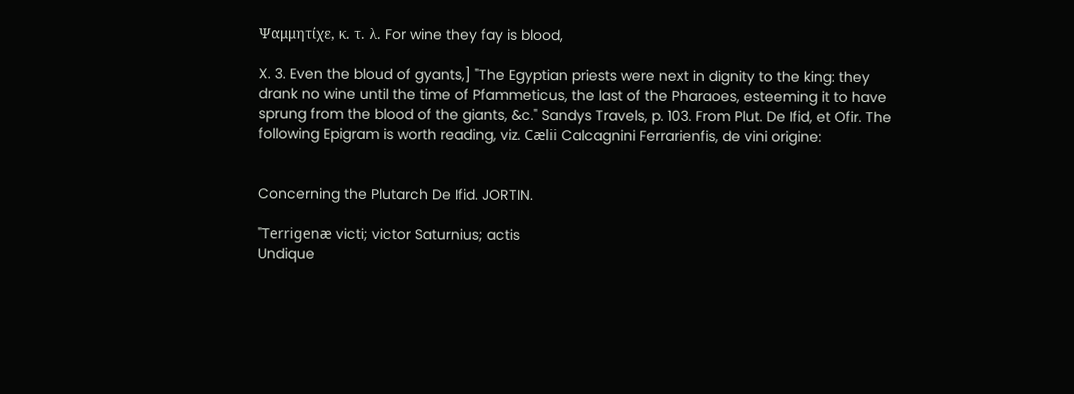Ψαμμητίχε, κ. τ. λ. For wine they fay is blood,

X. 3. Even the bloud of gyants,] "The Egyptian priests were next in dignity to the king: they drank no wine until the time of Pfammeticus, the last of the Pharaoes, esteeming it to have sprung from the blood of the giants, &c." Sandys Travels, p. 103. From Plut. De Ifid, et Ofir. The following Epigram is worth reading, viz. Cælii Calcagnini Ferrarienfis, de vini origine:


Concerning the Plutarch De Ifid. JORTIN.

"Terrigenæ victi; victor Saturnius; actis
Undique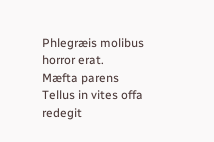Phlegræis molibus horror erat.
Mæfta parens Tellus in vites offa redegit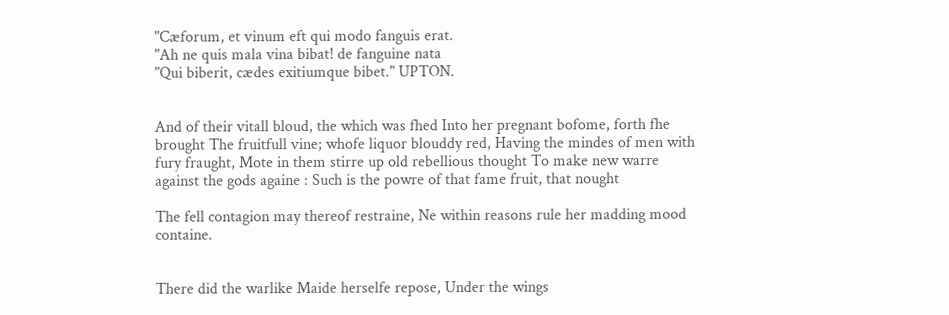"Cæforum, et vinum eft qui modo fanguis erat.
"Ah ne quis mala vina bibat! de fanguine nata
"Qui biberit, cædes exitiumque bibet." UPTON.


And of their vitall bloud, the which was fhed Into her pregnant bofome, forth fhe brought The fruitfull vine; whofe liquor blouddy red, Having the mindes of men with fury fraught, Mote in them stirre up old rebellious thought To make new warre against the gods againe : Such is the powre of that fame fruit, that nought

The fell contagion may thereof restraine, Ne within reasons rule her madding mood containe.


There did the warlike Maide herselfe repose, Under the wings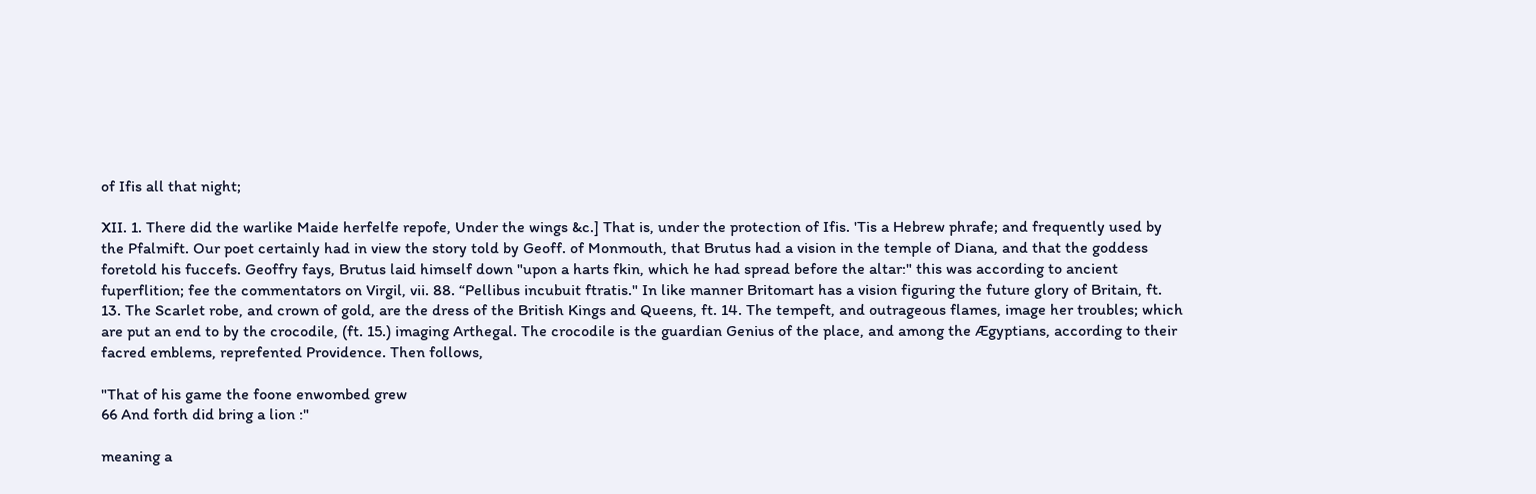of Ifis all that night;

XII. 1. There did the warlike Maide herfelfe repofe, Under the wings &c.] That is, under the protection of Ifis. 'Tis a Hebrew phrafe; and frequently used by the Pfalmift. Our poet certainly had in view the story told by Geoff. of Monmouth, that Brutus had a vision in the temple of Diana, and that the goddess foretold his fuccefs. Geoffry fays, Brutus laid himself down "upon a harts fkin, which he had spread before the altar:" this was according to ancient fuperflition; fee the commentators on Virgil, vii. 88. “Pellibus incubuit ftratis." In like manner Britomart has a vision figuring the future glory of Britain, ft. 13. The Scarlet robe, and crown of gold, are the dress of the British Kings and Queens, ft. 14. The tempeft, and outrageous flames, image her troubles; which are put an end to by the crocodile, (ft. 15.) imaging Arthegal. The crocodile is the guardian Genius of the place, and among the Ægyptians, according to their facred emblems, reprefented Providence. Then follows,

"That of his game the foone enwombed grew
66 And forth did bring a lion :"

meaning a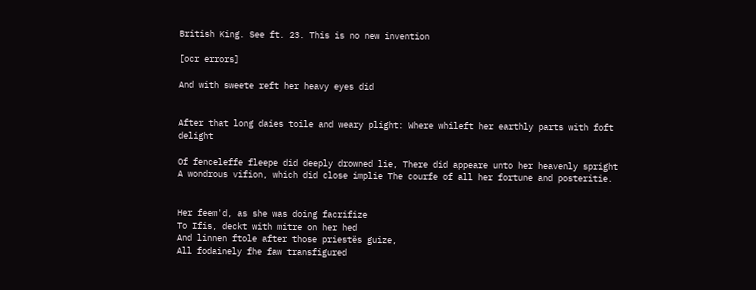British King. See ft. 23. This is no new invention

[ocr errors]

And with sweete reft her heavy eyes did


After that long daies toile and weary plight: Where whileft her earthly parts with foft delight

Of fenceleffe fleepe did deeply drowned lie, There did appeare unto her heavenly spright A wondrous vifion, which did close implie The courfe of all her fortune and posteritie.


Her feem'd, as she was doing facrifize
To Ifis, deckt with mitre on her hed
And linnen ftole after those priestës guize,
All fodainely fhe faw transfigured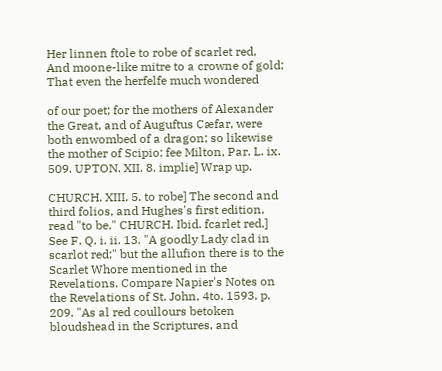Her linnen ftole to robe of scarlet red,
And moone-like mitre to a crowne of gold;
That even the herfelfe much wondered

of our poet; for the mothers of Alexander the Great, and of Auguftus Cæfar, were both enwombed of a dragon; so likewise the mother of Scipio: fee Milton, Par. L. ix. 509. UPTON. XII. 8. implie] Wrap up.

CHURCH. XIII. 5. to robe] The second and third folios, and Hughes's first edition, read "to be." CHURCH. Ibid. fcarlet red,] See F. Q. i. ii. 13. "A goodly Lady clad in scarlot red;" but the allufion there is to the Scarlet Whore mentioned in the Revelations. Compare Napier's Notes on the Revelations of St. John, 4to. 1593, p. 209. "As al red coullours betoken bloudshead in the Scriptures, and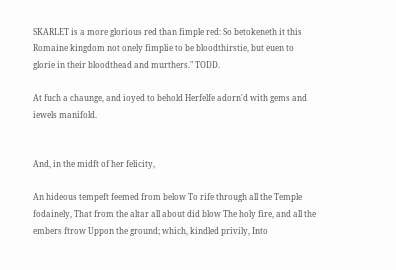SKARLET is a more glorious red than fimple red: So betokeneth it this Romaine kingdom not onely fimplie to be bloodthirstie, but euen to glorie in their bloodthead and murthers." TODD.

At fuch a chaunge, and ioyed to behold Herfelfe adorn'd with gems and iewels manifold.


And, in the midft of her felicity,

An hideous tempeft feemed from below To rife through all the Temple fodainely, That from the altar all about did blow The holy fire, and all the embers ftrow Uppon the ground; which, kindled privily, Into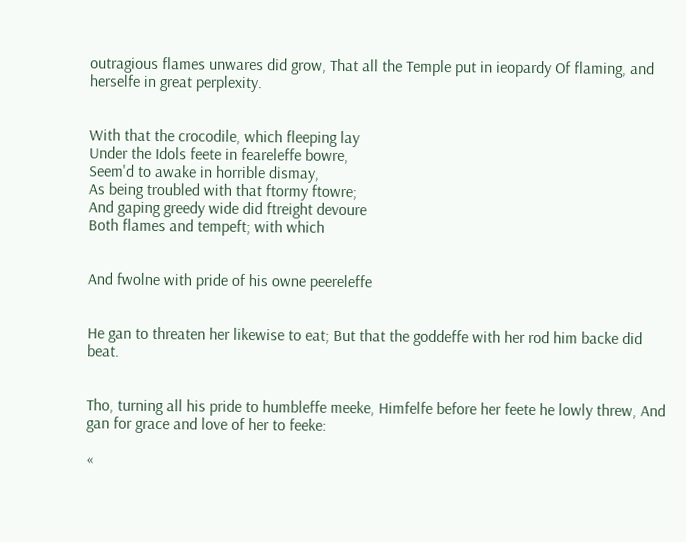outragious flames unwares did grow, That all the Temple put in ieopardy Of flaming, and herselfe in great perplexity.


With that the crocodile, which fleeping lay
Under the Idols feete in feareleffe bowre,
Seem'd to awake in horrible dismay,
As being troubled with that ftormy ftowre;
And gaping greedy wide did ftreight devoure
Both flames and tempeft; with which


And fwolne with pride of his owne peereleffe


He gan to threaten her likewise to eat; But that the goddeffe with her rod him backe did beat.


Tho, turning all his pride to humbleffe meeke, Himfelfe before her feete he lowly threw, And gan for grace and love of her to feeke:

«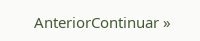AnteriorContinuar »